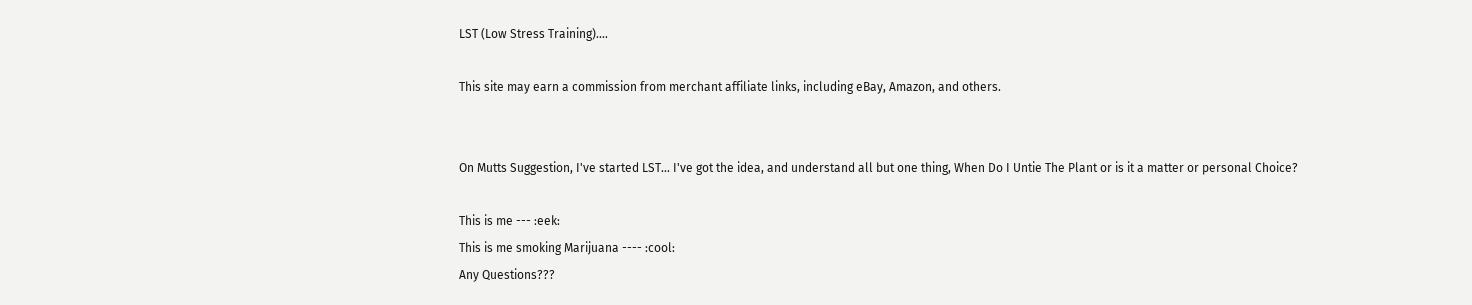LST (Low Stress Training)....

This site may earn a commission from merchant affiliate links, including eBay, Amazon, and others.


On Mutts Suggestion, I've started LST... I've got the idea, and understand all but one thing, When Do I Untie The Plant or is it a matter or personal Choice?

This is me --- :eek:
This is me smoking Marijuana ---- :cool:
Any Questions???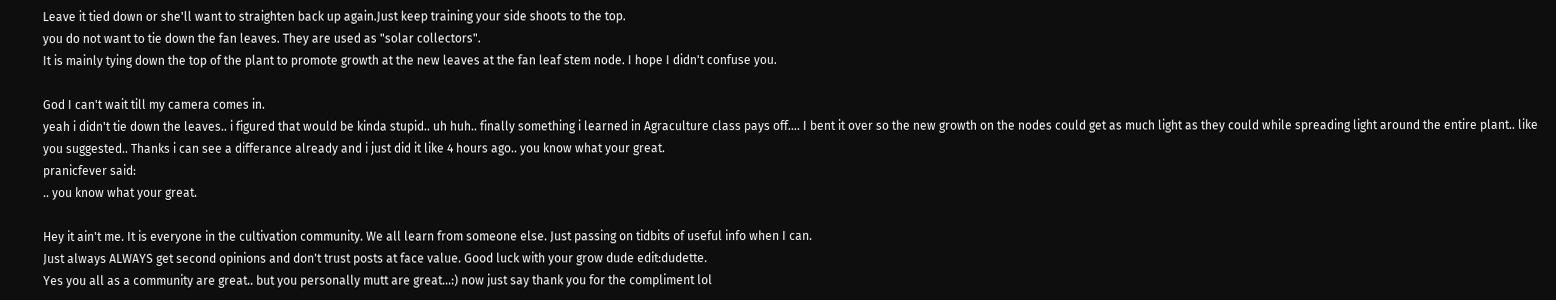Leave it tied down or she'll want to straighten back up again.Just keep training your side shoots to the top.
you do not want to tie down the fan leaves. They are used as "solar collectors".
It is mainly tying down the top of the plant to promote growth at the new leaves at the fan leaf stem node. I hope I didn't confuse you.

God I can't wait till my camera comes in.
yeah i didn't tie down the leaves.. i figured that would be kinda stupid.. uh huh.. finally something i learned in Agraculture class pays off.... I bent it over so the new growth on the nodes could get as much light as they could while spreading light around the entire plant.. like you suggested.. Thanks i can see a differance already and i just did it like 4 hours ago.. you know what your great.
pranicfever said:
.. you know what your great.

Hey it ain't me. It is everyone in the cultivation community. We all learn from someone else. Just passing on tidbits of useful info when I can.
Just always ALWAYS get second opinions and don't trust posts at face value. Good luck with your grow dude edit:dudette.
Yes you all as a community are great.. but you personally mutt are great...:) now just say thank you for the compliment lol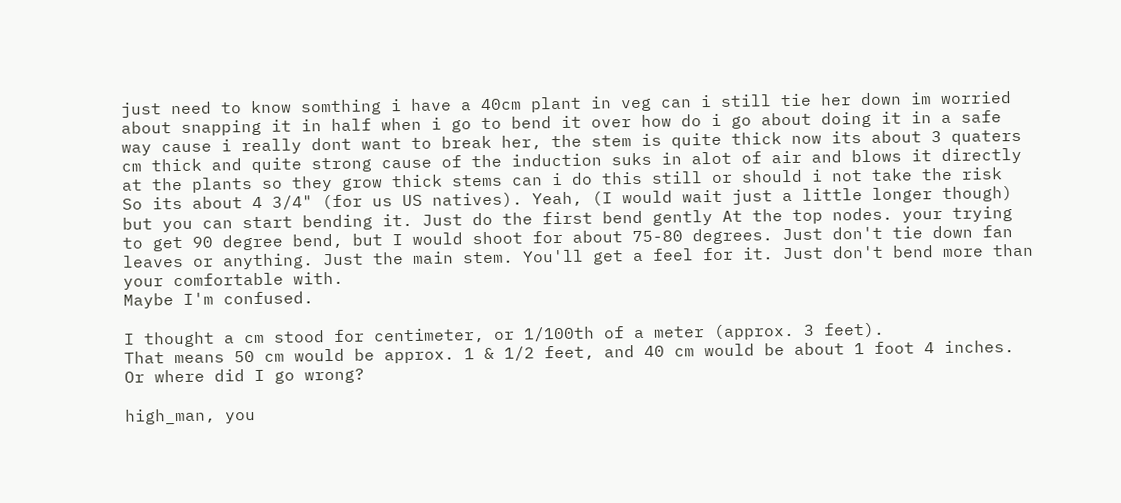just need to know somthing i have a 40cm plant in veg can i still tie her down im worried about snapping it in half when i go to bend it over how do i go about doing it in a safe way cause i really dont want to break her, the stem is quite thick now its about 3 quaters cm thick and quite strong cause of the induction suks in alot of air and blows it directly at the plants so they grow thick stems can i do this still or should i not take the risk
So its about 4 3/4" (for us US natives). Yeah, (I would wait just a little longer though) but you can start bending it. Just do the first bend gently At the top nodes. your trying to get 90 degree bend, but I would shoot for about 75-80 degrees. Just don't tie down fan leaves or anything. Just the main stem. You'll get a feel for it. Just don't bend more than your comfortable with.
Maybe I'm confused.

I thought a cm stood for centimeter, or 1/100th of a meter (approx. 3 feet).
That means 50 cm would be approx. 1 & 1/2 feet, and 40 cm would be about 1 foot 4 inches.
Or where did I go wrong?

high_man, you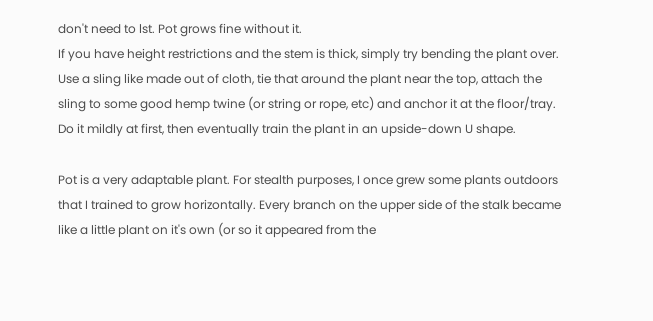don't need to lst. Pot grows fine without it.
If you have height restrictions and the stem is thick, simply try bending the plant over. Use a sling like made out of cloth, tie that around the plant near the top, attach the sling to some good hemp twine (or string or rope, etc) and anchor it at the floor/tray. Do it mildly at first, then eventually train the plant in an upside-down U shape.

Pot is a very adaptable plant. For stealth purposes, I once grew some plants outdoors that I trained to grow horizontally. Every branch on the upper side of the stalk became like a little plant on it's own (or so it appeared from the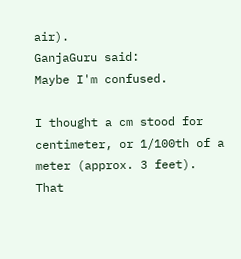air).
GanjaGuru said:
Maybe I'm confused.

I thought a cm stood for centimeter, or 1/100th of a meter (approx. 3 feet).
That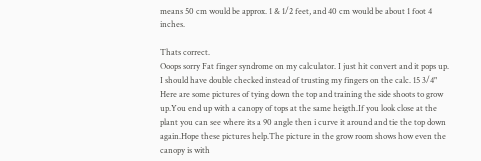means 50 cm would be approx. 1 & 1/2 feet, and 40 cm would be about 1 foot 4 inches.

Thats correct.
Ooops sorry Fat finger syndrome on my calculator. I just hit convert and it pops up. I should have double checked instead of trusting my fingers on the calc. 15 3/4"
Here are some pictures of tying down the top and training the side shoots to grow up.You end up with a canopy of tops at the same heigth.If you look close at the plant you can see where its a 90 angle then i curve it around and tie the top down again.Hope these pictures help.The picture in the grow room shows how even the canopy is with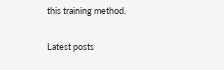this training method.

Latest posts